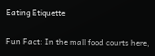Eating Etiquette

Fun Fact: In the mall food courts here,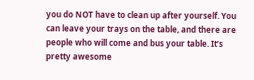you do NOT have to clean up after yourself. You can leave your trays on the table, and there are people who will come and bus your table. It’s pretty awesome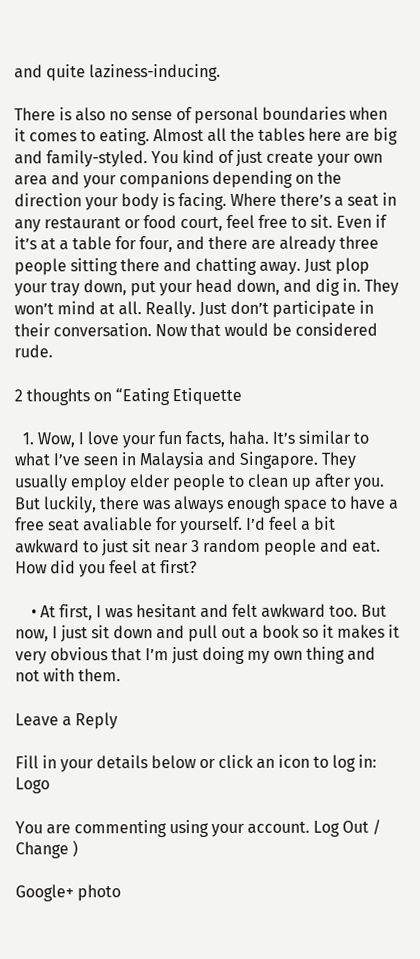and quite laziness-inducing.

There is also no sense of personal boundaries when it comes to eating. Almost all the tables here are big and family-styled. You kind of just create your own area and your companions depending on the direction your body is facing. Where there’s a seat in any restaurant or food court, feel free to sit. Even if it’s at a table for four, and there are already three people sitting there and chatting away. Just plop your tray down, put your head down, and dig in. They won’t mind at all. Really. Just don’t participate in their conversation. Now that would be considered rude.

2 thoughts on “Eating Etiquette

  1. Wow, I love your fun facts, haha. It’s similar to what I’ve seen in Malaysia and Singapore. They usually employ elder people to clean up after you. But luckily, there was always enough space to have a free seat avaliable for yourself. I’d feel a bit awkward to just sit near 3 random people and eat. How did you feel at first?

    • At first, I was hesitant and felt awkward too. But now, I just sit down and pull out a book so it makes it very obvious that I’m just doing my own thing and not with them.

Leave a Reply

Fill in your details below or click an icon to log in: Logo

You are commenting using your account. Log Out /  Change )

Google+ photo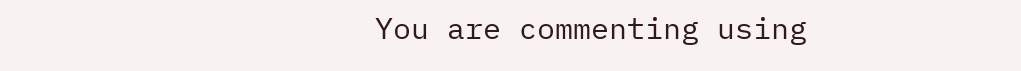You are commenting using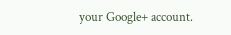your Google+ account.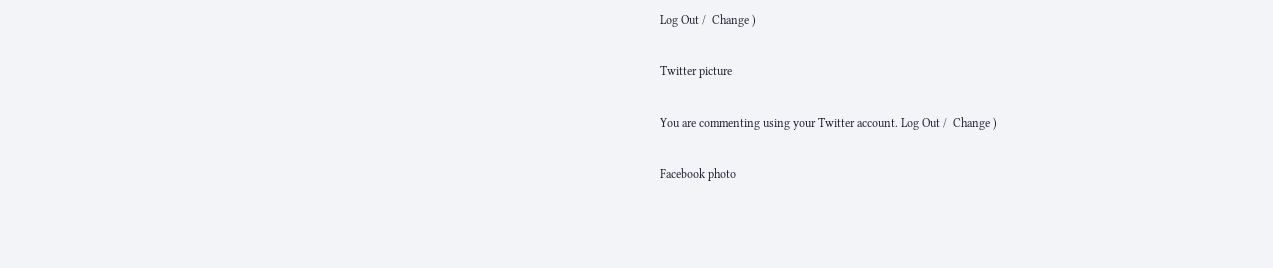Log Out /  Change )

Twitter picture

You are commenting using your Twitter account. Log Out /  Change )

Facebook photo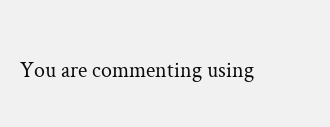You are commenting using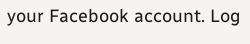your Facebook account. Log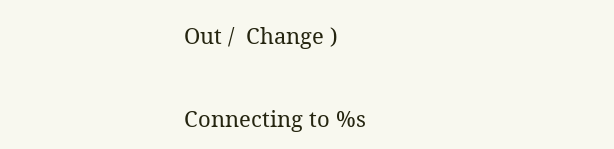Out /  Change )

Connecting to %s